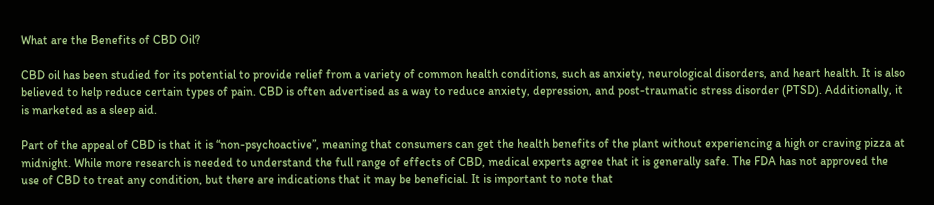What are the Benefits of CBD Oil?

CBD oil has been studied for its potential to provide relief from a variety of common health conditions, such as anxiety, neurological disorders, and heart health. It is also believed to help reduce certain types of pain. CBD is often advertised as a way to reduce anxiety, depression, and post-traumatic stress disorder (PTSD). Additionally, it is marketed as a sleep aid.

Part of the appeal of CBD is that it is “non-psychoactive”, meaning that consumers can get the health benefits of the plant without experiencing a high or craving pizza at midnight. While more research is needed to understand the full range of effects of CBD, medical experts agree that it is generally safe. The FDA has not approved the use of CBD to treat any condition, but there are indications that it may be beneficial. It is important to note that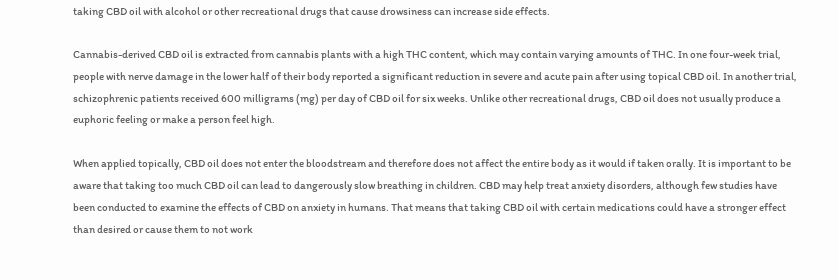taking CBD oil with alcohol or other recreational drugs that cause drowsiness can increase side effects.

Cannabis-derived CBD oil is extracted from cannabis plants with a high THC content, which may contain varying amounts of THC. In one four-week trial, people with nerve damage in the lower half of their body reported a significant reduction in severe and acute pain after using topical CBD oil. In another trial, schizophrenic patients received 600 milligrams (mg) per day of CBD oil for six weeks. Unlike other recreational drugs, CBD oil does not usually produce a euphoric feeling or make a person feel high.

When applied topically, CBD oil does not enter the bloodstream and therefore does not affect the entire body as it would if taken orally. It is important to be aware that taking too much CBD oil can lead to dangerously slow breathing in children. CBD may help treat anxiety disorders, although few studies have been conducted to examine the effects of CBD on anxiety in humans. That means that taking CBD oil with certain medications could have a stronger effect than desired or cause them to not work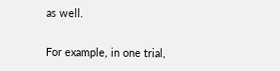as well.

For example, in one trial,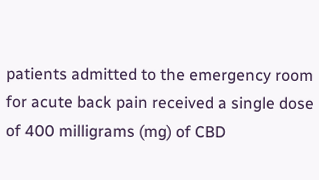patients admitted to the emergency room for acute back pain received a single dose of 400 milligrams (mg) of CBD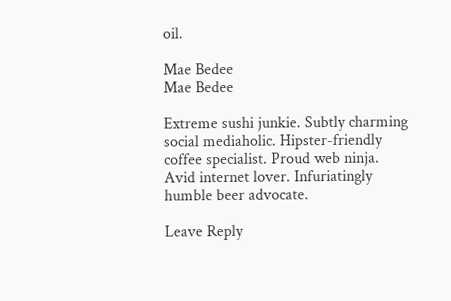oil.

Mae Bedee
Mae Bedee

Extreme sushi junkie. Subtly charming social mediaholic. Hipster-friendly coffee specialist. Proud web ninja. Avid internet lover. Infuriatingly humble beer advocate.

Leave Reply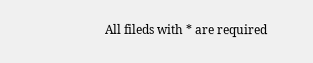All fileds with * are required